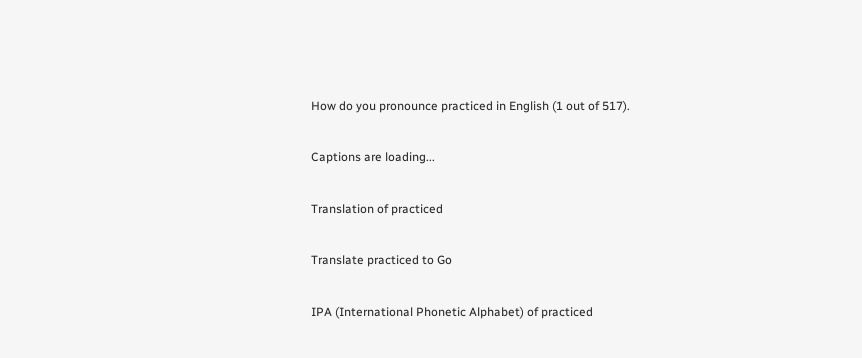How do you pronounce practiced in English (1 out of 517).

Captions are loading...

Translation of practiced

Translate practiced to Go

IPA (International Phonetic Alphabet) of practiced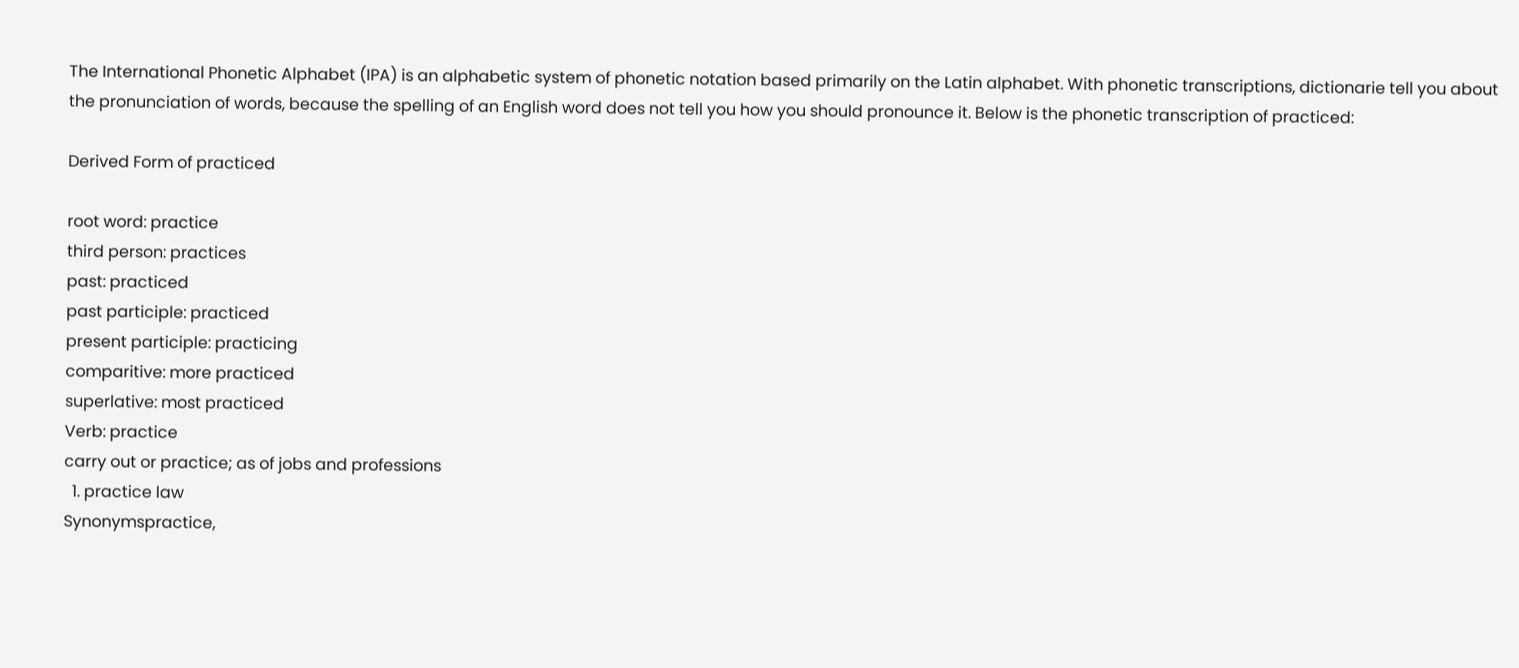The International Phonetic Alphabet (IPA) is an alphabetic system of phonetic notation based primarily on the Latin alphabet. With phonetic transcriptions, dictionarie tell you about the pronunciation of words, because the spelling of an English word does not tell you how you should pronounce it. Below is the phonetic transcription of practiced:

Derived Form of practiced

root word: practice
third person: practices
past: practiced
past participle: practiced
present participle: practicing
comparitive: more practiced
superlative: most practiced
Verb: practice
carry out or practice; as of jobs and professions
  1. practice law
Synonymspractice,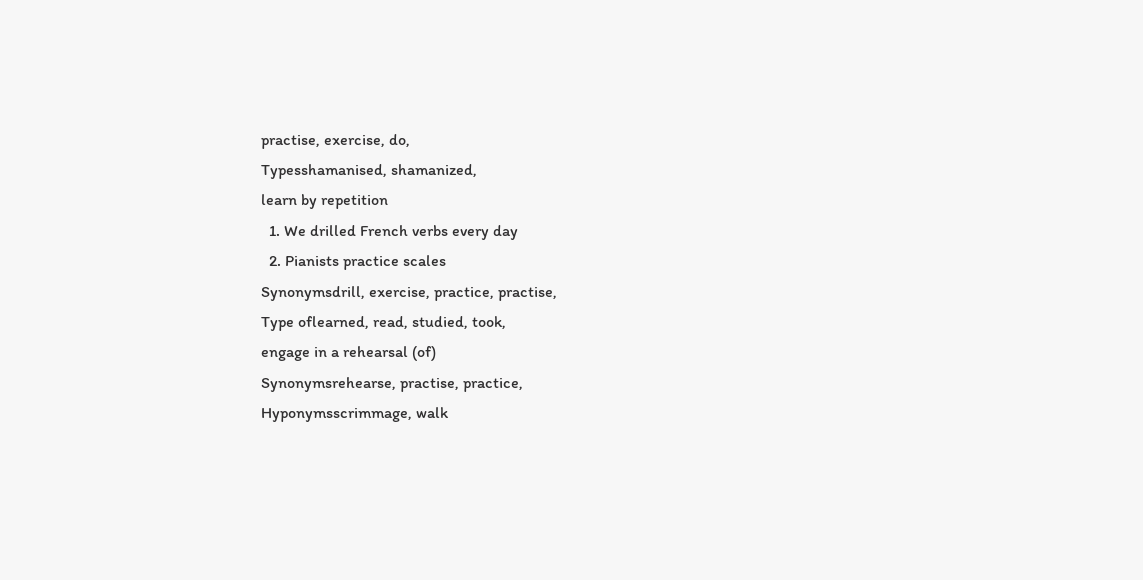practise, exercise, do,
Typesshamanised, shamanized,
learn by repetition
  1. We drilled French verbs every day
  2. Pianists practice scales
Synonymsdrill, exercise, practice, practise,
Type oflearned, read, studied, took,
engage in a rehearsal (of)
Synonymsrehearse, practise, practice,
Hyponymsscrimmage, walk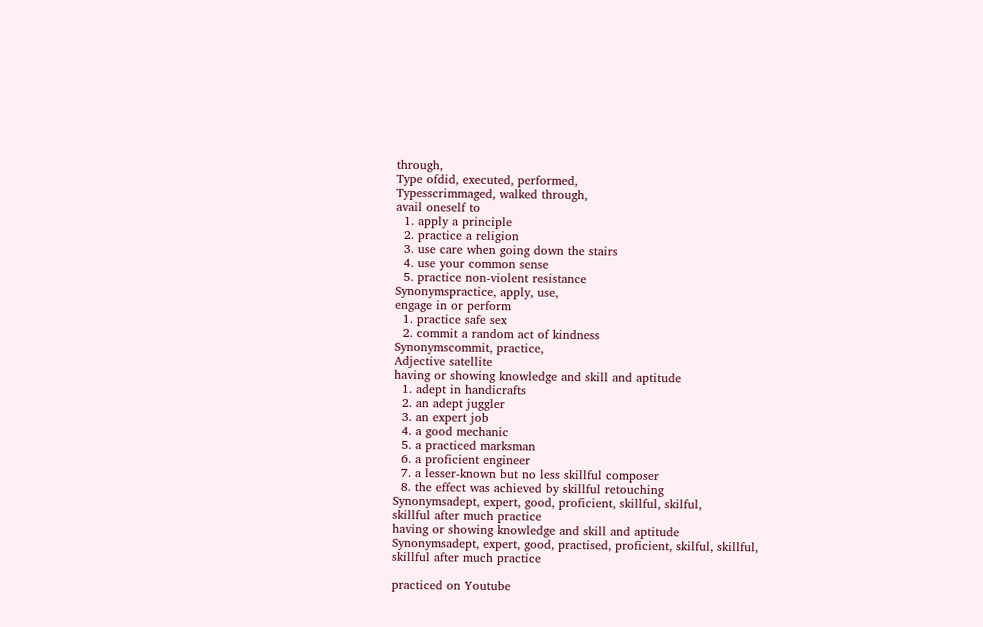through,
Type ofdid, executed, performed,
Typesscrimmaged, walked through,
avail oneself to
  1. apply a principle
  2. practice a religion
  3. use care when going down the stairs
  4. use your common sense
  5. practice non-violent resistance
Synonymspractice, apply, use,
engage in or perform
  1. practice safe sex
  2. commit a random act of kindness
Synonymscommit, practice,
Adjective satellite
having or showing knowledge and skill and aptitude
  1. adept in handicrafts
  2. an adept juggler
  3. an expert job
  4. a good mechanic
  5. a practiced marksman
  6. a proficient engineer
  7. a lesser-known but no less skillful composer
  8. the effect was achieved by skillful retouching
Synonymsadept, expert, good, proficient, skillful, skilful,
skillful after much practice
having or showing knowledge and skill and aptitude
Synonymsadept, expert, good, practised, proficient, skilful, skillful,
skillful after much practice

practiced on Youtube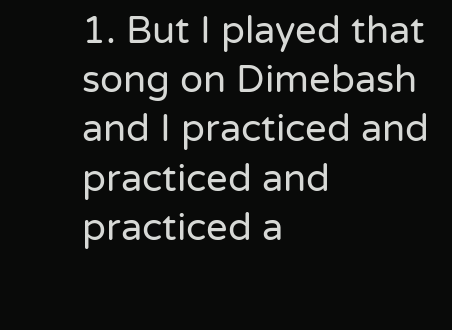1. But I played that song on Dimebash and I practiced and practiced and practiced a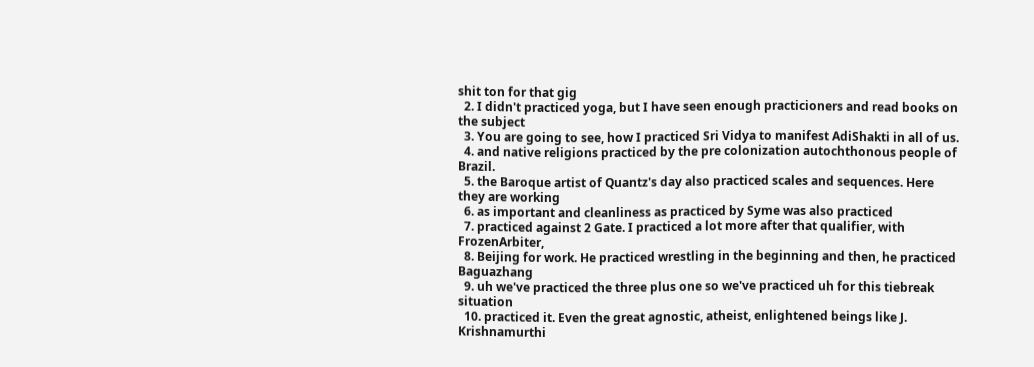shit ton for that gig
  2. I didn't practiced yoga, but I have seen enough practicioners and read books on the subject
  3. You are going to see, how I practiced Sri Vidya to manifest AdiShakti in all of us.
  4. and native religions practiced by the pre colonization autochthonous people of Brazil.
  5. the Baroque artist of Quantz's day also practiced scales and sequences. Here they are working
  6. as important and cleanliness as practiced by Syme was also practiced
  7. practiced against 2 Gate. I practiced a lot more after that qualifier, with FrozenArbiter,
  8. Beijing for work. He practiced wrestling in the beginning and then, he practiced Baguazhang
  9. uh we've practiced the three plus one so we've practiced uh for this tiebreak situation
  10. practiced it. Even the great agnostic, atheist, enlightened beings like J. Krishnamurthi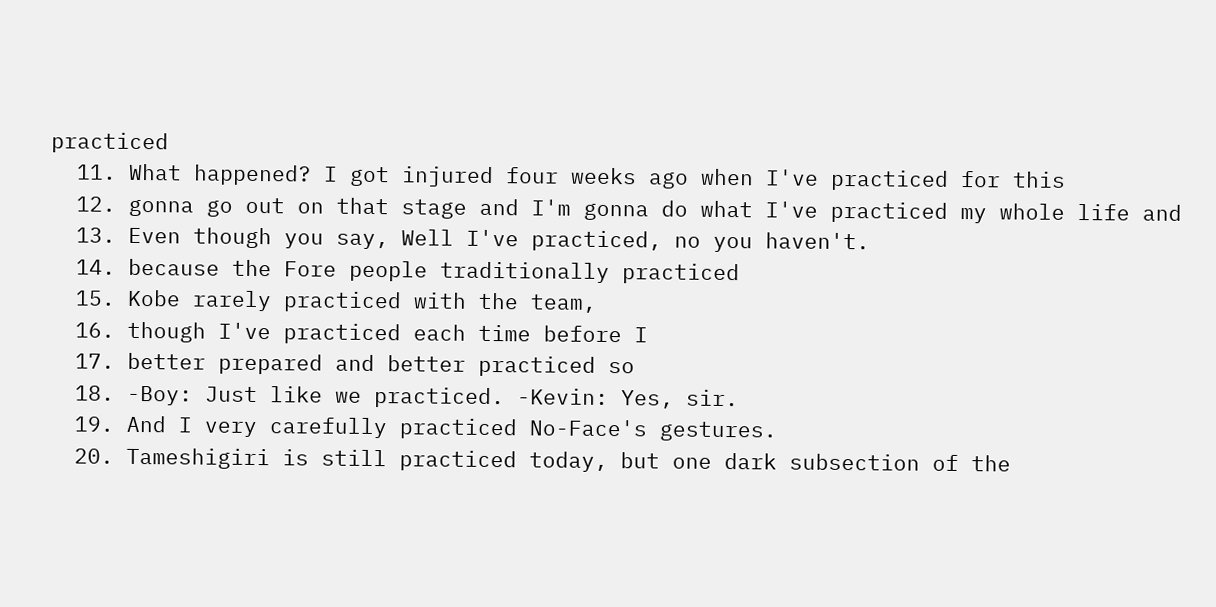practiced
  11. What happened? I got injured four weeks ago when I've practiced for this
  12. gonna go out on that stage and I'm gonna do what I've practiced my whole life and
  13. Even though you say, Well I've practiced, no you haven't.
  14. because the Fore people traditionally practiced
  15. Kobe rarely practiced with the team,
  16. though I've practiced each time before I
  17. better prepared and better practiced so
  18. -Boy: Just like we practiced. -Kevin: Yes, sir.
  19. And I very carefully practiced No-Face's gestures.
  20. Tameshigiri is still practiced today, but one dark subsection of the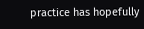practice has hopefully